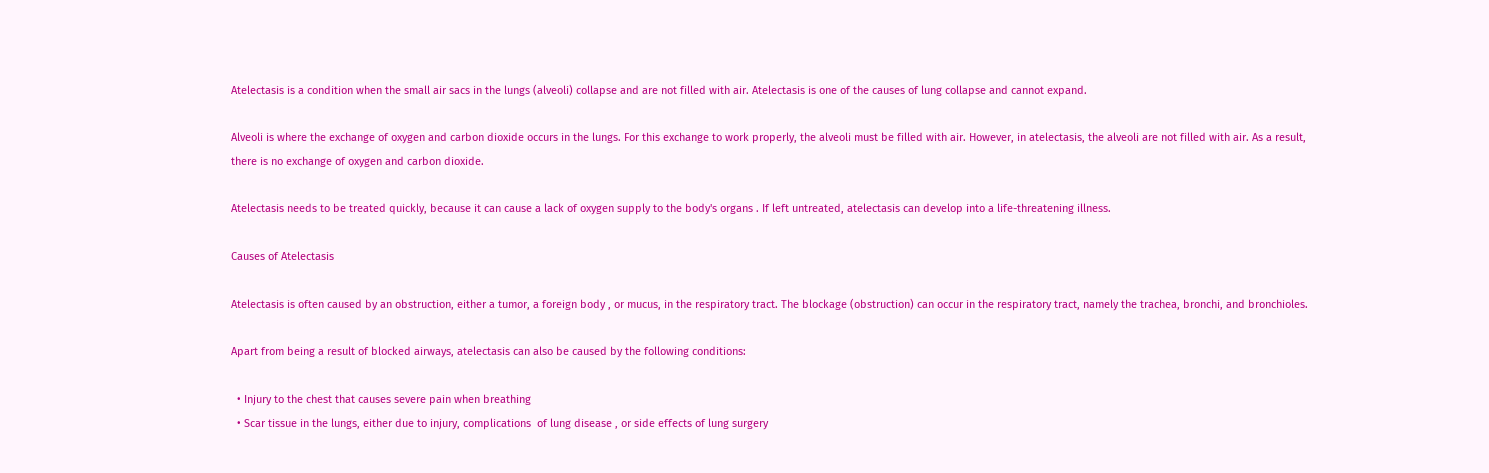Atelectasis is a condition when the small air sacs in the lungs (alveoli) collapse and are not filled with air. Atelectasis is one of the causes of lung collapse and cannot expand.

Alveoli is where the exchange of oxygen and carbon dioxide occurs in the lungs. For this exchange to work properly, the alveoli must be filled with air. However, in atelectasis, the alveoli are not filled with air. As a result, there is no exchange of oxygen and carbon dioxide.

Atelectasis needs to be treated quickly, because it can cause a lack of oxygen supply to the body's organs . If left untreated, atelectasis can develop into a life-threatening illness.

Causes of Atelectasis

Atelectasis is often caused by an obstruction, either a tumor, a foreign body , or mucus, in the respiratory tract. The blockage (obstruction) can occur in the respiratory tract, namely the trachea, bronchi, and bronchioles.

Apart from being a result of blocked airways, atelectasis can also be caused by the following conditions:

  • Injury to the chest that causes severe pain when breathing
  • Scar tissue in the lungs, either due to injury, complications  of lung disease , or side effects of lung surgery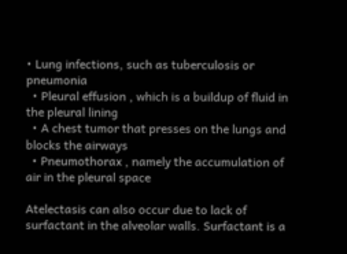• Lung infections, such as tuberculosis or  pneumonia
  • Pleural effusion , which is a buildup of fluid in the pleural lining
  • A chest tumor that presses on the lungs and blocks the airways
  • Pneumothorax , namely the accumulation of air in the pleural space

Atelectasis can also occur due to lack of surfactant in the alveolar walls. Surfactant is a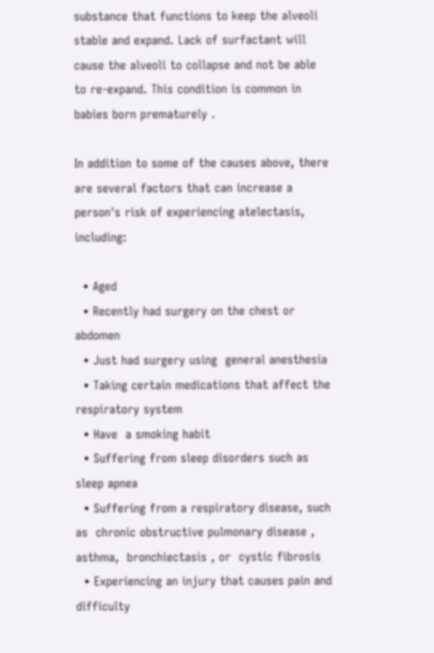substance that functions to keep the alveoli stable and expand. Lack of surfactant will cause the alveoli to collapse and not be able to re-expand. This condition is common in babies born prematurely .

In addition to some of the causes above, there are several factors that can increase a person's risk of experiencing atelectasis, including:

  • Aged
  • Recently had surgery on the chest or abdomen
  • Just had surgery using  general anesthesia
  • Taking certain medications that affect the respiratory system
  • Have  a smoking habit
  • Suffering from sleep disorders such as sleep apnea
  • Suffering from a respiratory disease, such as  chronic obstructive pulmonary disease , asthma,  bronchiectasis , or  cystic fibrosis
  • Experiencing an injury that causes pain and difficulty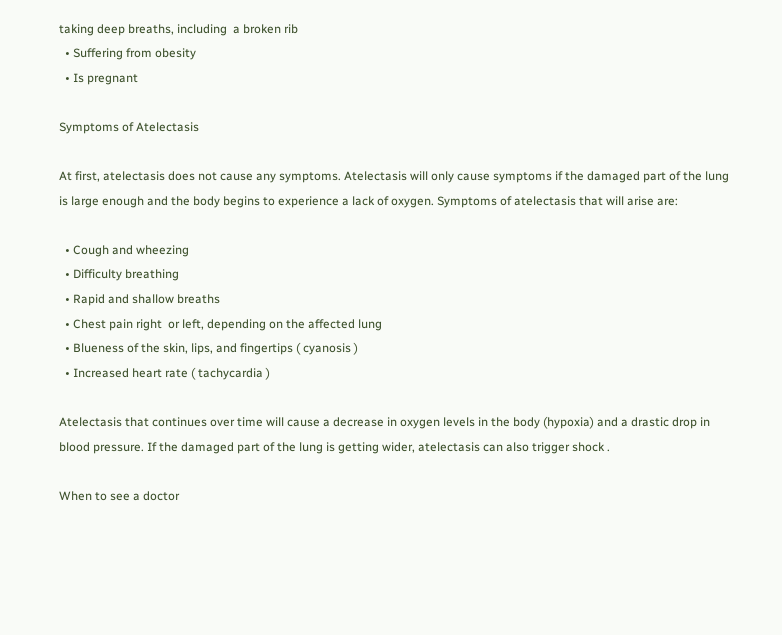taking deep breaths, including  a broken rib
  • Suffering from obesity
  • Is pregnant

Symptoms of Atelectasis

At first, atelectasis does not cause any symptoms. Atelectasis will only cause symptoms if the damaged part of the lung is large enough and the body begins to experience a lack of oxygen. Symptoms of atelectasis that will arise are:

  • Cough and wheezing
  • Difficulty breathing
  • Rapid and shallow breaths
  • Chest pain right  or left, depending on the affected lung
  • Blueness of the skin, lips, and fingertips ( cyanosis )
  • Increased heart rate ( tachycardia )

Atelectasis that continues over time will cause a decrease in oxygen levels in the body (hypoxia) and a drastic drop in blood pressure. If the damaged part of the lung is getting wider, atelectasis can also trigger shock .

When to see a doctor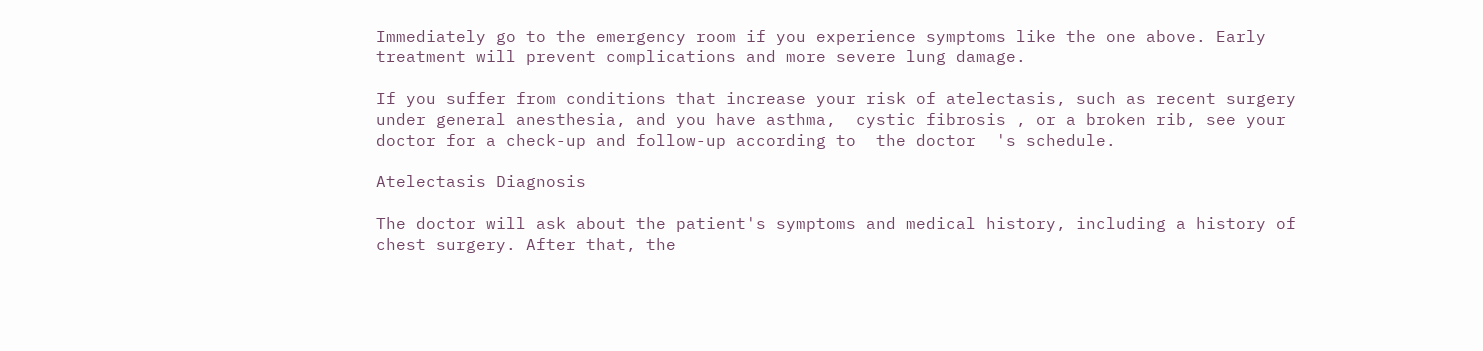Immediately go to the emergency room if you experience symptoms like the one above. Early treatment will prevent complications and more severe lung damage.

If you suffer from conditions that increase your risk of atelectasis, such as recent surgery under general anesthesia, and you have asthma,  cystic fibrosis , or a broken rib, see your doctor for a check-up and follow-up according to  the doctor  's schedule.

Atelectasis Diagnosis

The doctor will ask about the patient's symptoms and medical history, including a history of chest surgery. After that, the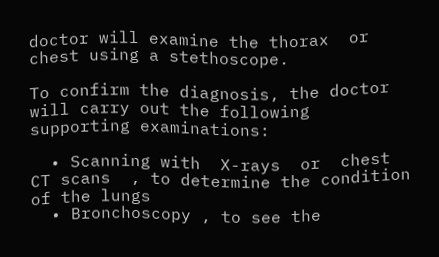doctor will examine the thorax  or chest using a stethoscope.

To confirm the diagnosis, the doctor will carry out the following supporting examinations:

  • Scanning with  X-rays  or  chest CT scans  , to determine the condition of the lungs
  • Bronchoscopy , to see the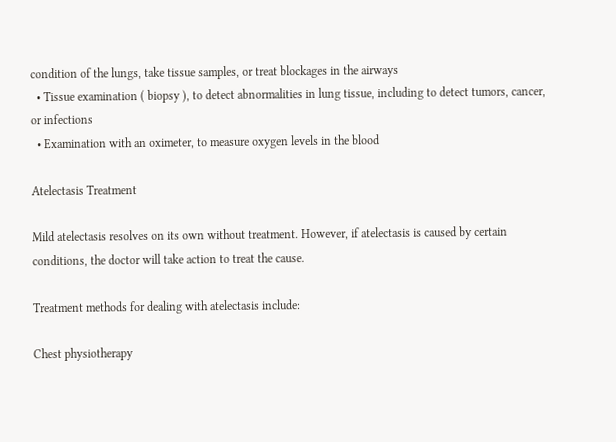condition of the lungs, take tissue samples, or treat blockages in the airways
  • Tissue examination ( biopsy ), to detect abnormalities in lung tissue, including to detect tumors, cancer, or infections
  • Examination with an oximeter, to measure oxygen levels in the blood

Atelectasis Treatment

Mild atelectasis resolves on its own without treatment. However, if atelectasis is caused by certain conditions, the doctor will take action to treat the cause.

Treatment methods for dealing with atelectasis include:

Chest physiotherapy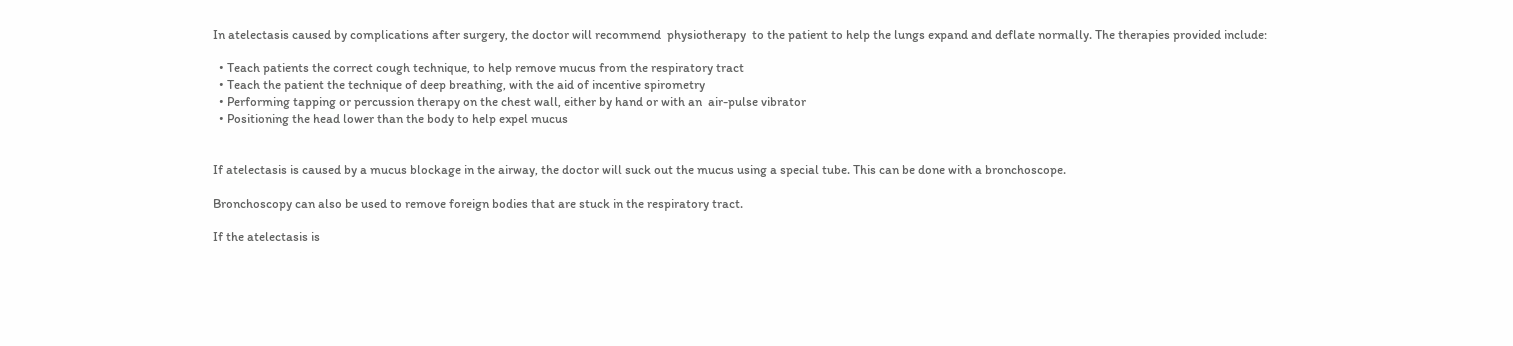In atelectasis caused by complications after surgery, the doctor will recommend  physiotherapy  to the patient to help the lungs expand and deflate normally. The therapies provided include:

  • Teach patients the correct cough technique, to help remove mucus from the respiratory tract
  • Teach the patient the technique of deep breathing, with the aid of incentive spirometry
  • Performing tapping or percussion therapy on the chest wall, either by hand or with an  air-pulse vibrator
  • Positioning the head lower than the body to help expel mucus


If atelectasis is caused by a mucus blockage in the airway, the doctor will suck out the mucus using a special tube. This can be done with a bronchoscope.

Bronchoscopy can also be used to remove foreign bodies that are stuck in the respiratory tract.

If the atelectasis is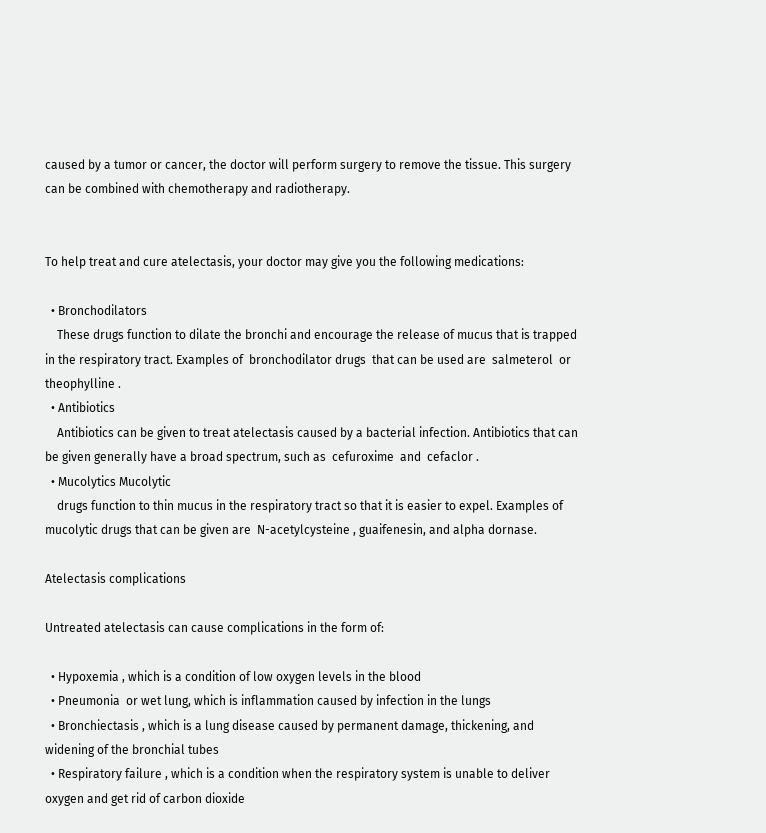caused by a tumor or cancer, the doctor will perform surgery to remove the tissue. This surgery can be combined with chemotherapy and radiotherapy.


To help treat and cure atelectasis, your doctor may give you the following medications:

  • Bronchodilators
    These drugs function to dilate the bronchi and encourage the release of mucus that is trapped in the respiratory tract. Examples of  bronchodilator drugs  that can be used are  salmeterol  or  theophylline .
  • Antibiotics
    Antibiotics can be given to treat atelectasis caused by a bacterial infection. Antibiotics that can be given generally have a broad spectrum, such as  cefuroxime  and  cefaclor .
  • Mucolytics Mucolytic
    drugs function to thin mucus in the respiratory tract so that it is easier to expel. Examples of mucolytic drugs that can be given are  N-acetylcysteine , guaifenesin, and alpha dornase.

Atelectasis complications

Untreated atelectasis can cause complications in the form of:

  • Hypoxemia , which is a condition of low oxygen levels in the blood
  • Pneumonia  or wet lung, which is inflammation caused by infection in the lungs
  • Bronchiectasis , which is a lung disease caused by permanent damage, thickening, and widening of the bronchial tubes
  • Respiratory failure , which is a condition when the respiratory system is unable to deliver oxygen and get rid of carbon dioxide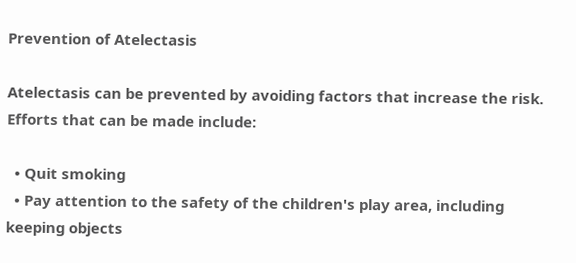Prevention of Atelectasis

Atelectasis can be prevented by avoiding factors that increase the risk. Efforts that can be made include:

  • Quit smoking
  • Pay attention to the safety of the children's play area, including keeping objects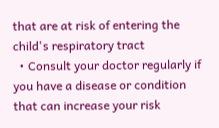that are at risk of entering the child's respiratory tract
  • Consult your doctor regularly if you have a disease or condition that can increase your risk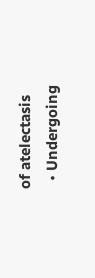of atelectasis
  • Undergoing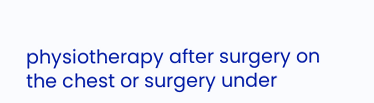physiotherapy after surgery on the chest or surgery under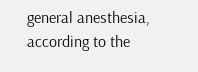general anesthesia, according to the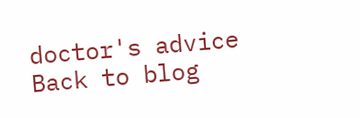doctor's advice
Back to blog